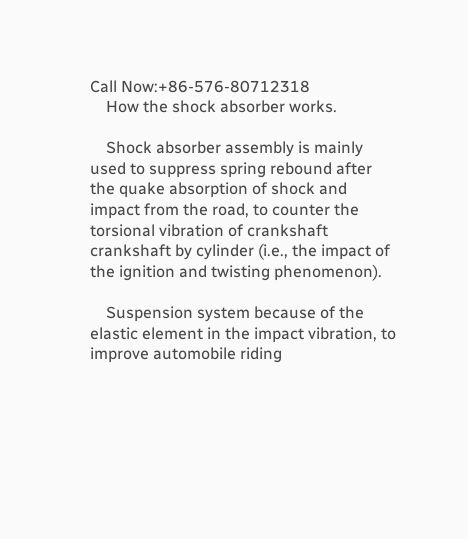Call Now:+86-576-80712318
    How the shock absorber works.

    Shock absorber assembly is mainly used to suppress spring rebound after the quake absorption of shock and impact from the road, to counter the torsional vibration of crankshaft crankshaft by cylinder (i.e., the impact of the ignition and twisting phenomenon).

    Suspension system because of the elastic element in the impact vibration, to improve automobile riding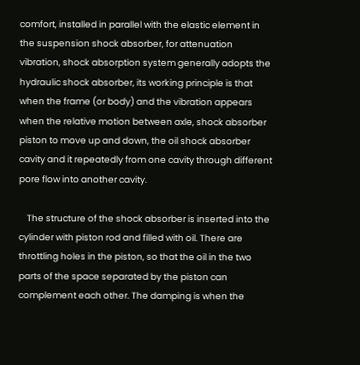comfort, installed in parallel with the elastic element in the suspension shock absorber, for attenuation vibration, shock absorption system generally adopts the hydraulic shock absorber, its working principle is that when the frame (or body) and the vibration appears when the relative motion between axle, shock absorber piston to move up and down, the oil shock absorber cavity and it repeatedly from one cavity through different pore flow into another cavity.

    The structure of the shock absorber is inserted into the cylinder with piston rod and filled with oil. There are throttling holes in the piston, so that the oil in the two parts of the space separated by the piston can complement each other. The damping is when the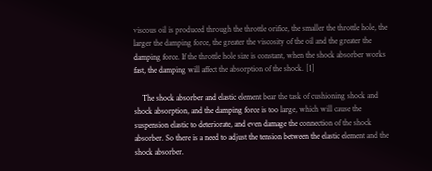viscous oil is produced through the throttle orifice, the smaller the throttle hole, the larger the damping force, the greater the viscosity of the oil and the greater the damping force. If the throttle hole size is constant, when the shock absorber works fast, the damping will affect the absorption of the shock. [1]

    The shock absorber and elastic element bear the task of cushioning shock and shock absorption, and the damping force is too large, which will cause the suspension elastic to deteriorate, and even damage the connection of the shock absorber. So there is a need to adjust the tension between the elastic element and the shock absorber.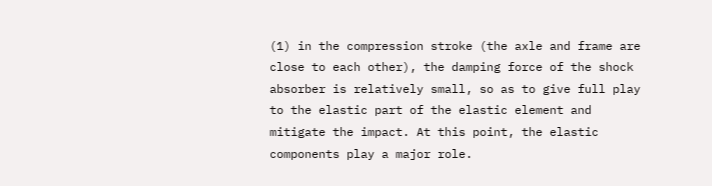(1) in the compression stroke (the axle and frame are close to each other), the damping force of the shock absorber is relatively small, so as to give full play to the elastic part of the elastic element and mitigate the impact. At this point, the elastic components play a major role.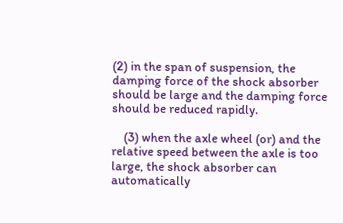(2) in the span of suspension, the damping force of the shock absorber should be large and the damping force should be reduced rapidly.

    (3) when the axle wheel (or) and the relative speed between the axle is too large, the shock absorber can automatically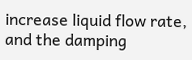increase liquid flow rate, and the damping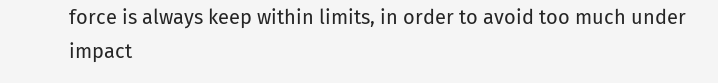force is always keep within limits, in order to avoid too much under impact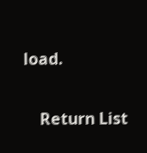load.

    Return List